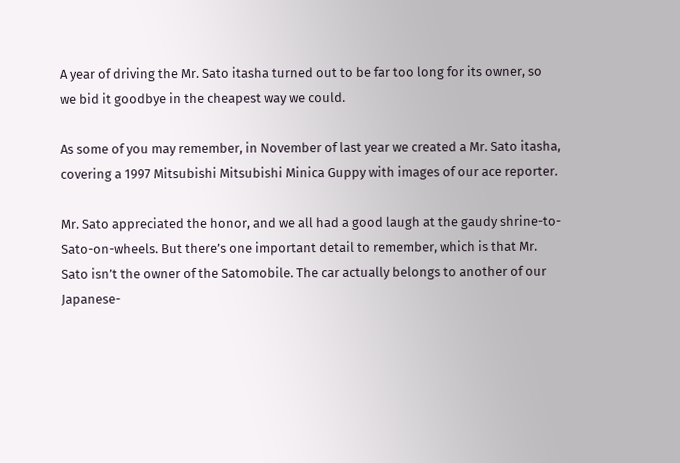A year of driving the Mr. Sato itasha turned out to be far too long for its owner, so we bid it goodbye in the cheapest way we could.

As some of you may remember, in November of last year we created a Mr. Sato itasha, covering a 1997 Mitsubishi Mitsubishi Minica Guppy with images of our ace reporter.

Mr. Sato appreciated the honor, and we all had a good laugh at the gaudy shrine-to-Sato-on-wheels. But there’s one important detail to remember, which is that Mr. Sato isn’t the owner of the Satomobile. The car actually belongs to another of our Japanese-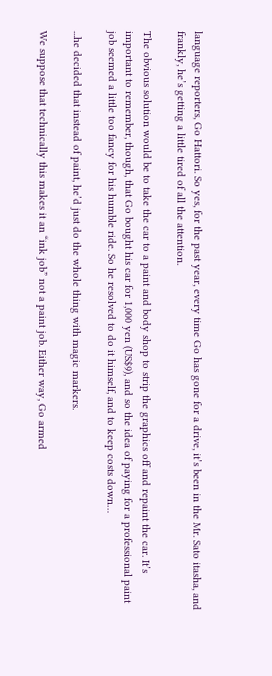language reporters, Go Hattori. So yes, for the past year, every time Go has gone for a drive, it’s been in the Mr. Sato itasha, and frankly, he’s getting a little tired of all the attention.

The obvious solution would be to take the car to a paint and body shop to strip the graphics off and repaint the car. It’s important to remember, though, that Go bought his car for 1,000 yen (US$9), and so the idea of paying for a professional paint job seemed a little too fancy for his humble ride. So he resolved to do it himself, and to keep costs down…

...he decided that instead of paint, he’d just do the whole thing with magic markers.

We suppose that technically this makes it an “ink job” not a paint job. Either way, Go armed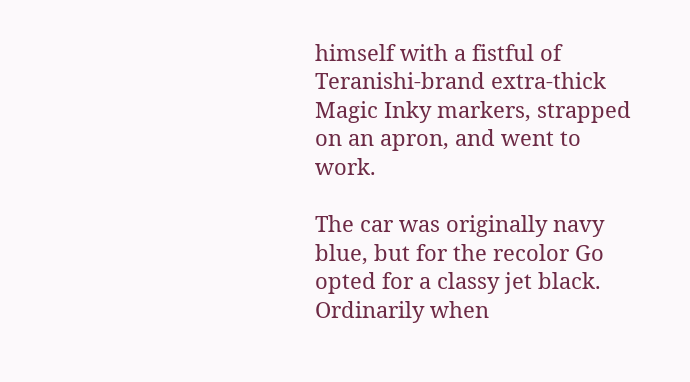himself with a fistful of Teranishi-brand extra-thick Magic Inky markers, strapped on an apron, and went to work.

The car was originally navy blue, but for the recolor Go opted for a classy jet black. Ordinarily when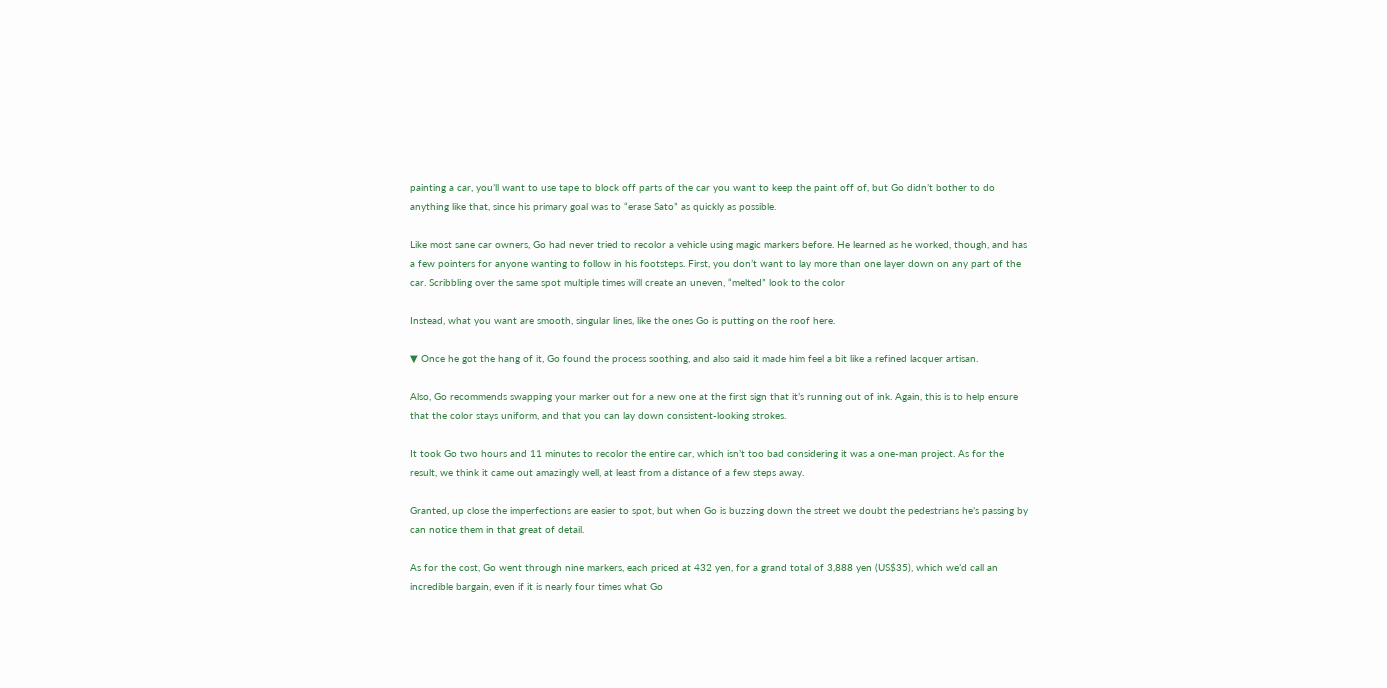painting a car, you’ll want to use tape to block off parts of the car you want to keep the paint off of, but Go didn’t bother to do anything like that, since his primary goal was to “erase Sato” as quickly as possible.

Like most sane car owners, Go had never tried to recolor a vehicle using magic markers before. He learned as he worked, though, and has a few pointers for anyone wanting to follow in his footsteps. First, you don’t want to lay more than one layer down on any part of the car. Scribbling over the same spot multiple times will create an uneven, “melted” look to the color

Instead, what you want are smooth, singular lines, like the ones Go is putting on the roof here.

▼ Once he got the hang of it, Go found the process soothing, and also said it made him feel a bit like a refined lacquer artisan.

Also, Go recommends swapping your marker out for a new one at the first sign that it’s running out of ink. Again, this is to help ensure that the color stays uniform, and that you can lay down consistent-looking strokes.

It took Go two hours and 11 minutes to recolor the entire car, which isn’t too bad considering it was a one-man project. As for the result, we think it came out amazingly well, at least from a distance of a few steps away.

Granted, up close the imperfections are easier to spot, but when Go is buzzing down the street we doubt the pedestrians he’s passing by can notice them in that great of detail.

As for the cost, Go went through nine markers, each priced at 432 yen, for a grand total of 3,888 yen (US$35), which we’d call an incredible bargain, even if it is nearly four times what Go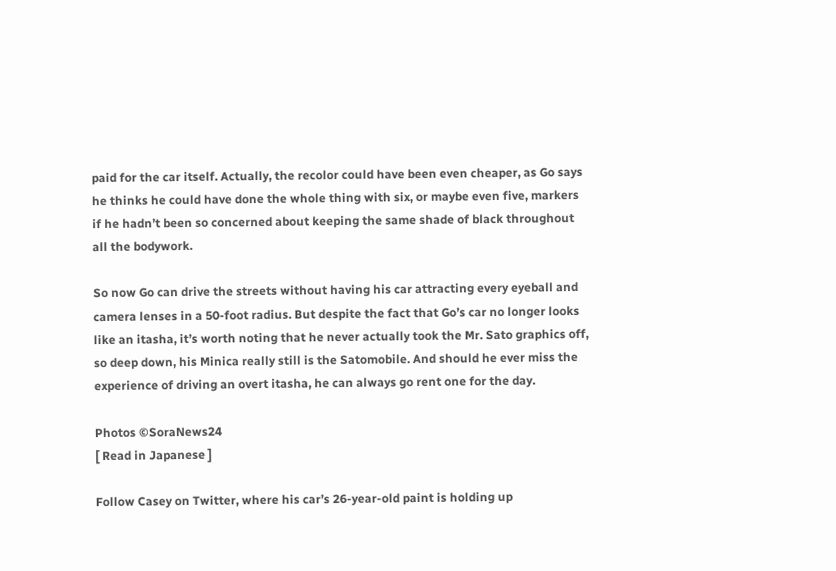paid for the car itself. Actually, the recolor could have been even cheaper, as Go says he thinks he could have done the whole thing with six, or maybe even five, markers if he hadn’t been so concerned about keeping the same shade of black throughout all the bodywork.

So now Go can drive the streets without having his car attracting every eyeball and camera lenses in a 50-foot radius. But despite the fact that Go’s car no longer looks like an itasha, it’s worth noting that he never actually took the Mr. Sato graphics off, so deep down, his Minica really still is the Satomobile. And should he ever miss the experience of driving an overt itasha, he can always go rent one for the day.

Photos ©SoraNews24
[ Read in Japanese ]

Follow Casey on Twitter, where his car’s 26-year-old paint is holding up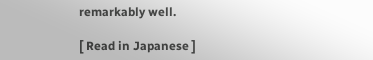remarkably well.

[ Read in Japanese ]